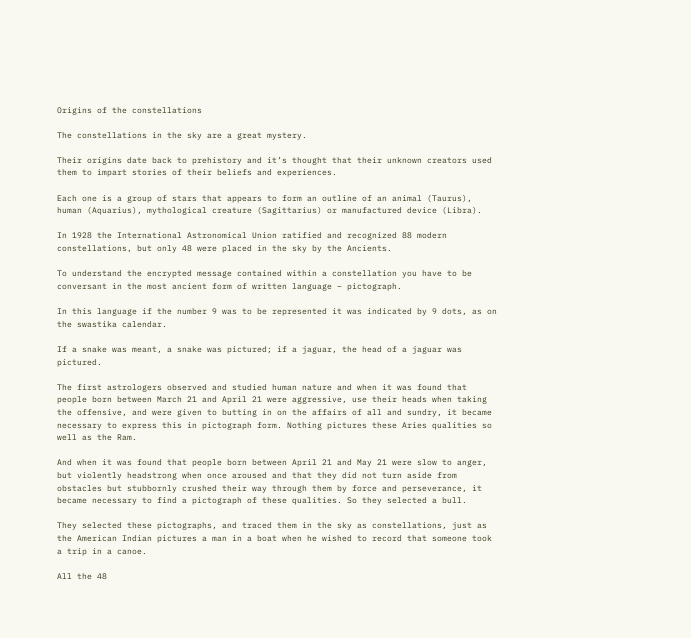Origins of the constellations

The constellations in the sky are a great mystery.

Their origins date back to prehistory and it’s thought that their unknown creators used them to impart stories of their beliefs and experiences.

Each one is a group of stars that appears to form an outline of an animal (Taurus), human (Aquarius), mythological creature (Sagittarius) or manufactured device (Libra).

In 1928 the International Astronomical Union ratified and recognized 88 modern constellations, but only 48 were placed in the sky by the Ancients.

To understand the encrypted message contained within a constellation you have to be conversant in the most ancient form of written language – pictograph.

In this language if the number 9 was to be represented it was indicated by 9 dots, as on the swastika calendar.

If a snake was meant, a snake was pictured; if a jaguar, the head of a jaguar was pictured.

The first astrologers observed and studied human nature and when it was found that people born between March 21 and April 21 were aggressive, use their heads when taking the offensive, and were given to butting in on the affairs of all and sundry, it became necessary to express this in pictograph form. Nothing pictures these Aries qualities so well as the Ram.

And when it was found that people born between April 21 and May 21 were slow to anger, but violently headstrong when once aroused and that they did not turn aside from obstacles but stubbornly crushed their way through them by force and perseverance, it became necessary to find a pictograph of these qualities. So they selected a bull.

They selected these pictographs, and traced them in the sky as constellations, just as the American Indian pictures a man in a boat when he wished to record that someone took a trip in a canoe.

All the 48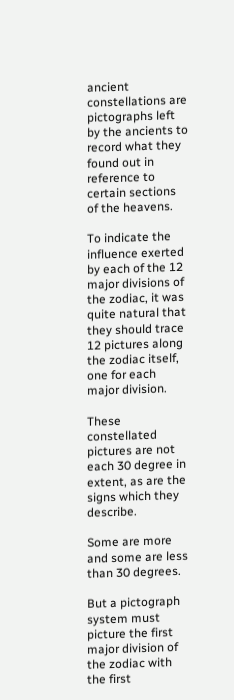ancient constellations are pictographs left by the ancients to record what they found out in reference to certain sections of the heavens.

To indicate the influence exerted by each of the 12 major divisions of the zodiac, it was quite natural that they should trace 12 pictures along the zodiac itself, one for each major division.

These constellated pictures are not each 30 degree in extent, as are the signs which they describe.

Some are more and some are less than 30 degrees.

But a pictograph system must picture the first major division of the zodiac with the first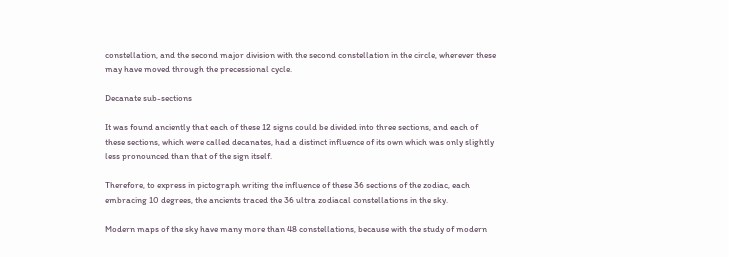constellation, and the second major division with the second constellation in the circle, wherever these may have moved through the precessional cycle.

Decanate sub-sections

It was found anciently that each of these 12 signs could be divided into three sections, and each of these sections, which were called decanates, had a distinct influence of its own which was only slightly less pronounced than that of the sign itself.

Therefore, to express in pictograph writing the influence of these 36 sections of the zodiac, each embracing 10 degrees, the ancients traced the 36 ultra zodiacal constellations in the sky.

Modern maps of the sky have many more than 48 constellations, because with the study of modern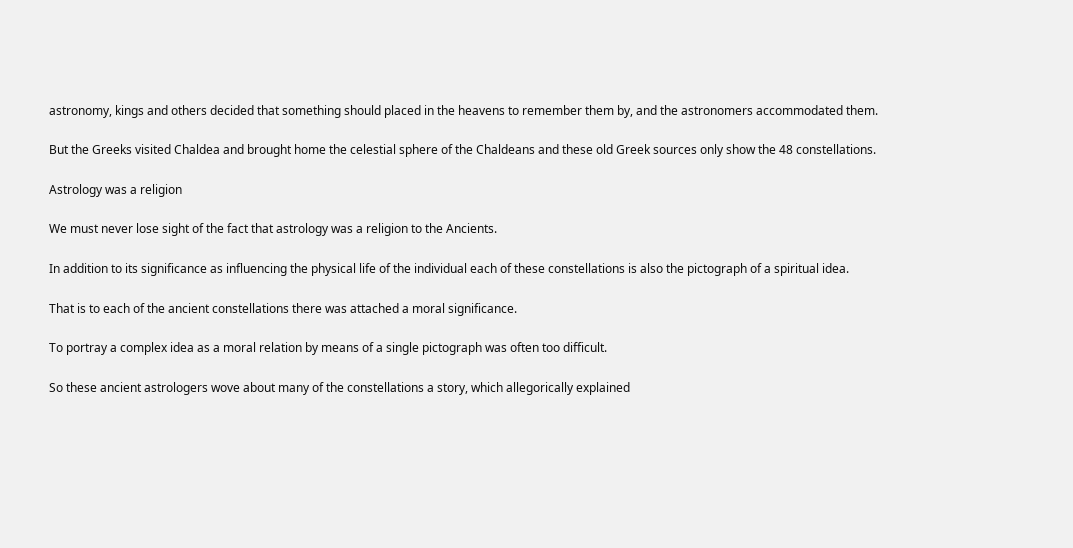astronomy, kings and others decided that something should placed in the heavens to remember them by, and the astronomers accommodated them.

But the Greeks visited Chaldea and brought home the celestial sphere of the Chaldeans and these old Greek sources only show the 48 constellations.

Astrology was a religion

We must never lose sight of the fact that astrology was a religion to the Ancients.

In addition to its significance as influencing the physical life of the individual each of these constellations is also the pictograph of a spiritual idea.

That is to each of the ancient constellations there was attached a moral significance.

To portray a complex idea as a moral relation by means of a single pictograph was often too difficult.

So these ancient astrologers wove about many of the constellations a story, which allegorically explained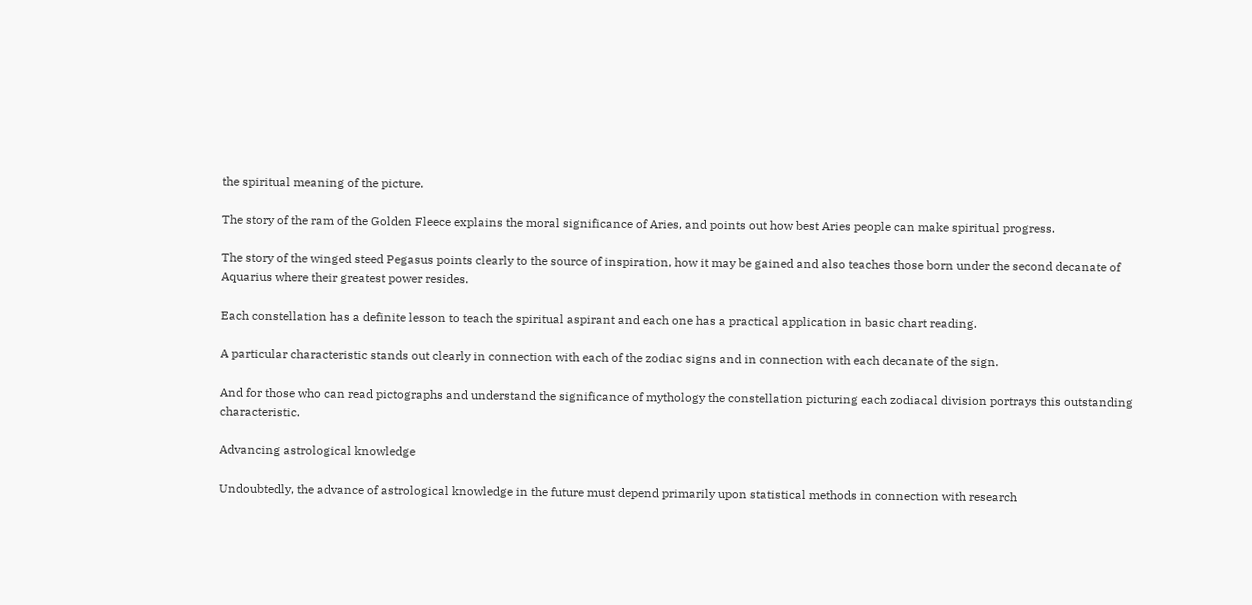the spiritual meaning of the picture.

The story of the ram of the Golden Fleece explains the moral significance of Aries, and points out how best Aries people can make spiritual progress.

The story of the winged steed Pegasus points clearly to the source of inspiration, how it may be gained and also teaches those born under the second decanate of Aquarius where their greatest power resides.

Each constellation has a definite lesson to teach the spiritual aspirant and each one has a practical application in basic chart reading.

A particular characteristic stands out clearly in connection with each of the zodiac signs and in connection with each decanate of the sign.

And for those who can read pictographs and understand the significance of mythology the constellation picturing each zodiacal division portrays this outstanding characteristic.

Advancing astrological knowledge

Undoubtedly, the advance of astrological knowledge in the future must depend primarily upon statistical methods in connection with research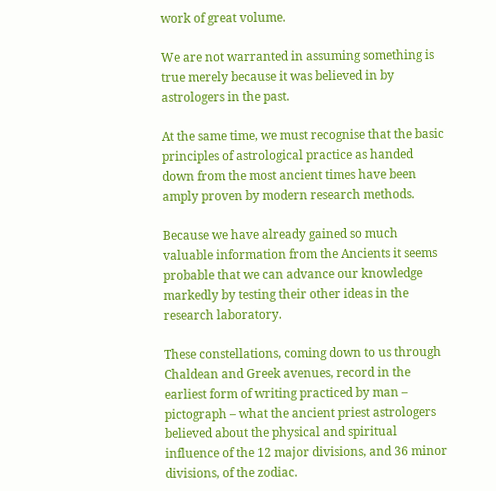work of great volume.

We are not warranted in assuming something is true merely because it was believed in by astrologers in the past.

At the same time, we must recognise that the basic principles of astrological practice as handed down from the most ancient times have been amply proven by modern research methods.

Because we have already gained so much valuable information from the Ancients it seems probable that we can advance our knowledge markedly by testing their other ideas in the research laboratory.

These constellations, coming down to us through Chaldean and Greek avenues, record in the earliest form of writing practiced by man – pictograph – what the ancient priest astrologers believed about the physical and spiritual influence of the 12 major divisions, and 36 minor divisions, of the zodiac.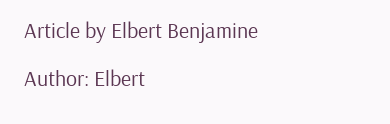Article by Elbert Benjamine

Author: Elbert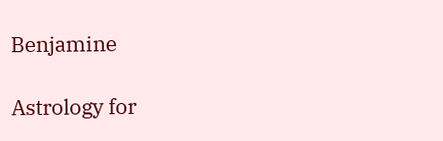Benjamine

Astrology for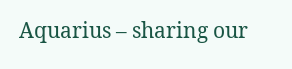Aquarius – sharing our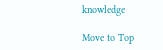knowledge

Move to Top